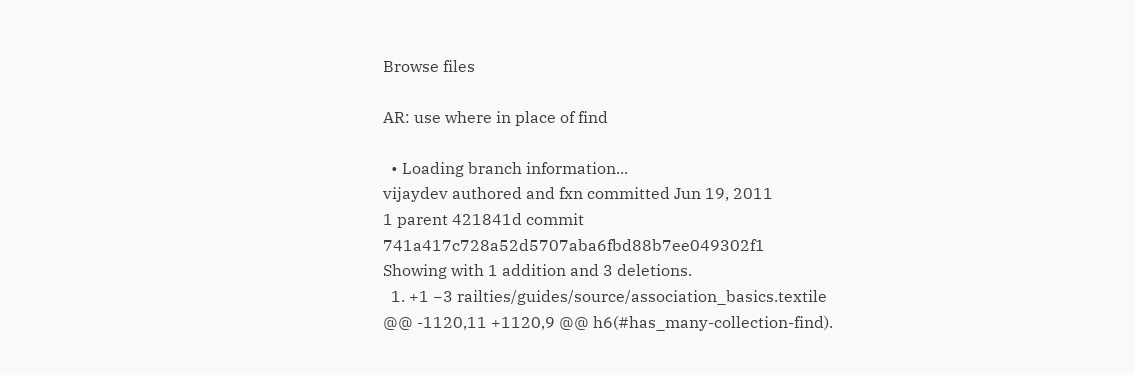Browse files

AR: use where in place of find

  • Loading branch information...
vijaydev authored and fxn committed Jun 19, 2011
1 parent 421841d commit 741a417c728a52d5707aba6fbd88b7ee049302f1
Showing with 1 addition and 3 deletions.
  1. +1 −3 railties/guides/source/association_basics.textile
@@ -1120,11 +1120,9 @@ h6(#has_many-collection-find).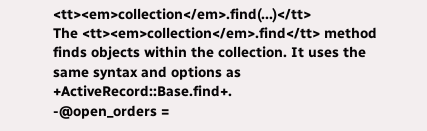<tt><em>collection</em>.find(...)</tt>
The <tt><em>collection</em>.find</tt> method finds objects within the collection. It uses the same syntax and options as +ActiveRecord::Base.find+.
-@open_orders =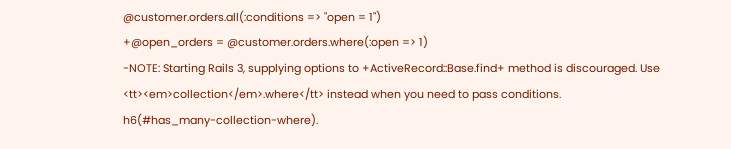@customer.orders.all(:conditions => "open = 1")
+@open_orders = @customer.orders.where(:open => 1)
-NOTE: Starting Rails 3, supplying options to +ActiveRecord::Base.find+ method is discouraged. Use <tt><em>collection</em>.where</tt> instead when you need to pass conditions.
h6(#has_many-collection-where).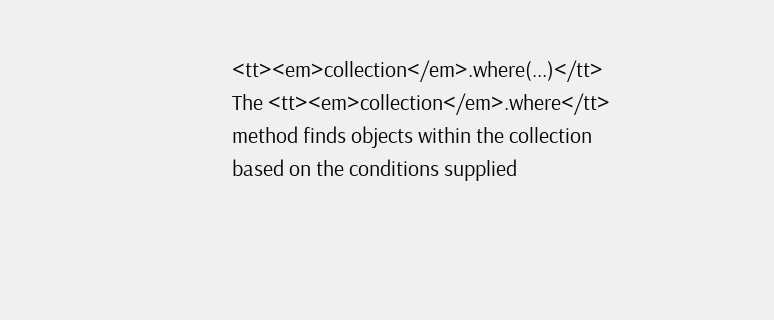<tt><em>collection</em>.where(...)</tt>
The <tt><em>collection</em>.where</tt> method finds objects within the collection based on the conditions supplied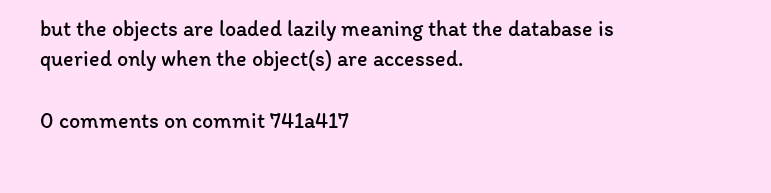but the objects are loaded lazily meaning that the database is queried only when the object(s) are accessed.

0 comments on commit 741a417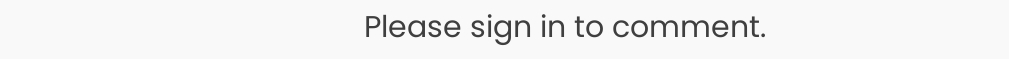Please sign in to comment.